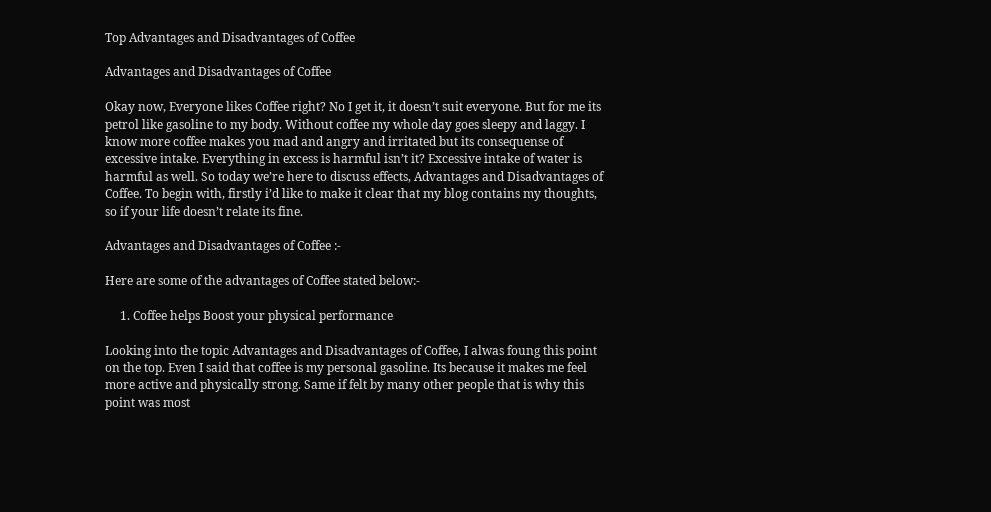Top Advantages and Disadvantages of Coffee

Advantages and Disadvantages of Coffee

Okay now, Everyone likes Coffee right? No I get it, it doesn’t suit everyone. But for me its petrol like gasoline to my body. Without coffee my whole day goes sleepy and laggy. I know more coffee makes you mad and angry and irritated but its consequense of excessive intake. Everything in excess is harmful isn’t it? Excessive intake of water is harmful as well. So today we’re here to discuss effects, Advantages and Disadvantages of Coffee. To begin with, firstly i’d like to make it clear that my blog contains my thoughts, so if your life doesn’t relate its fine.

Advantages and Disadvantages of Coffee :-

Here are some of the advantages of Coffee stated below:-

     1. Coffee helps Boost your physical performance

Looking into the topic Advantages and Disadvantages of Coffee, I alwas foung this point on the top. Even I said that coffee is my personal gasoline. Its because it makes me feel more active and physically strong. Same if felt by many other people that is why this point was most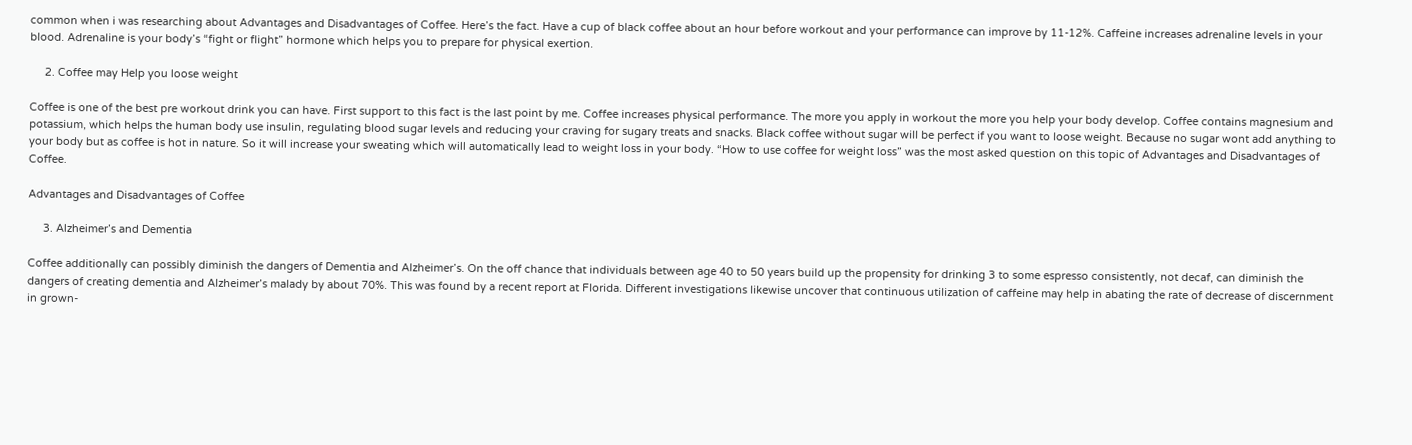common when i was researching about Advantages and Disadvantages of Coffee. Here’s the fact. Have a cup of black coffee about an hour before workout and your performance can improve by 11-12%. Caffeine increases adrenaline levels in your blood. Adrenaline is your body’s “fight or flight” hormone which helps you to prepare for physical exertion.

     2. Coffee may Help you loose weight

Coffee is one of the best pre workout drink you can have. First support to this fact is the last point by me. Coffee increases physical performance. The more you apply in workout the more you help your body develop. Coffee contains magnesium and potassium, which helps the human body use insulin, regulating blood sugar levels and reducing your craving for sugary treats and snacks. Black coffee without sugar will be perfect if you want to loose weight. Because no sugar wont add anything to your body but as coffee is hot in nature. So it will increase your sweating which will automatically lead to weight loss in your body. “How to use coffee for weight loss” was the most asked question on this topic of Advantages and Disadvantages of Coffee.

Advantages and Disadvantages of Coffee

     3. Alzheimer’s and Dementia

Coffee additionally can possibly diminish the dangers of Dementia and Alzheimer’s. On the off chance that individuals between age 40 to 50 years build up the propensity for drinking 3 to some espresso consistently, not decaf, can diminish the dangers of creating dementia and Alzheimer’s malady by about 70%. This was found by a recent report at Florida. Different investigations likewise uncover that continuous utilization of caffeine may help in abating the rate of decrease of discernment in grown-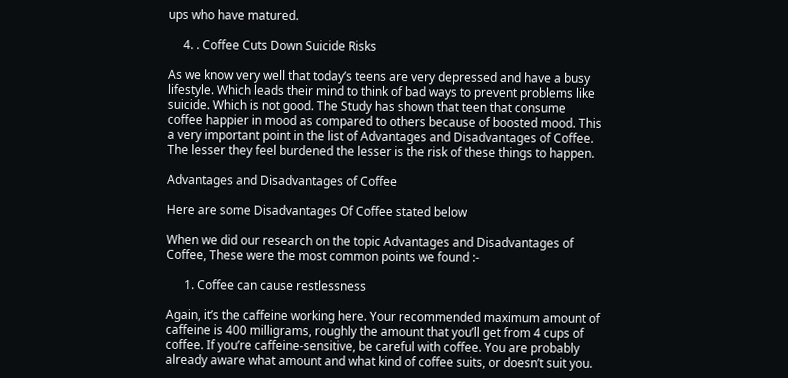ups who have matured.

     4. . Coffee Cuts Down Suicide Risks

As we know very well that today’s teens are very depressed and have a busy lifestyle. Which leads their mind to think of bad ways to prevent problems like suicide. Which is not good. The Study has shown that teen that consume coffee happier in mood as compared to others because of boosted mood. This a very important point in the list of Advantages and Disadvantages of Coffee. The lesser they feel burdened the lesser is the risk of these things to happen.

Advantages and Disadvantages of Coffee

Here are some Disadvantages Of Coffee stated below

When we did our research on the topic Advantages and Disadvantages of Coffee, These were the most common points we found :-

      1. Coffee can cause restlessness

Again, it’s the caffeine working here. Your recommended maximum amount of caffeine is 400 milligrams, roughly the amount that you’ll get from 4 cups of coffee. If you’re caffeine-sensitive, be careful with coffee. You are probably already aware what amount and what kind of coffee suits, or doesn’t suit you.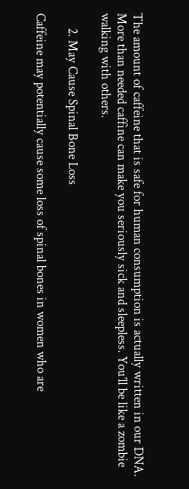The amount of caffeine that is safe for human consumption is actually written in our DNA. More than needed caffine can make you seriously sick and sleepless. You’ll be like a zombie walking with others.

     2. May Cause Spinal Bone Loss

Caffeine may potentially cause some loss of spinal bones in women who are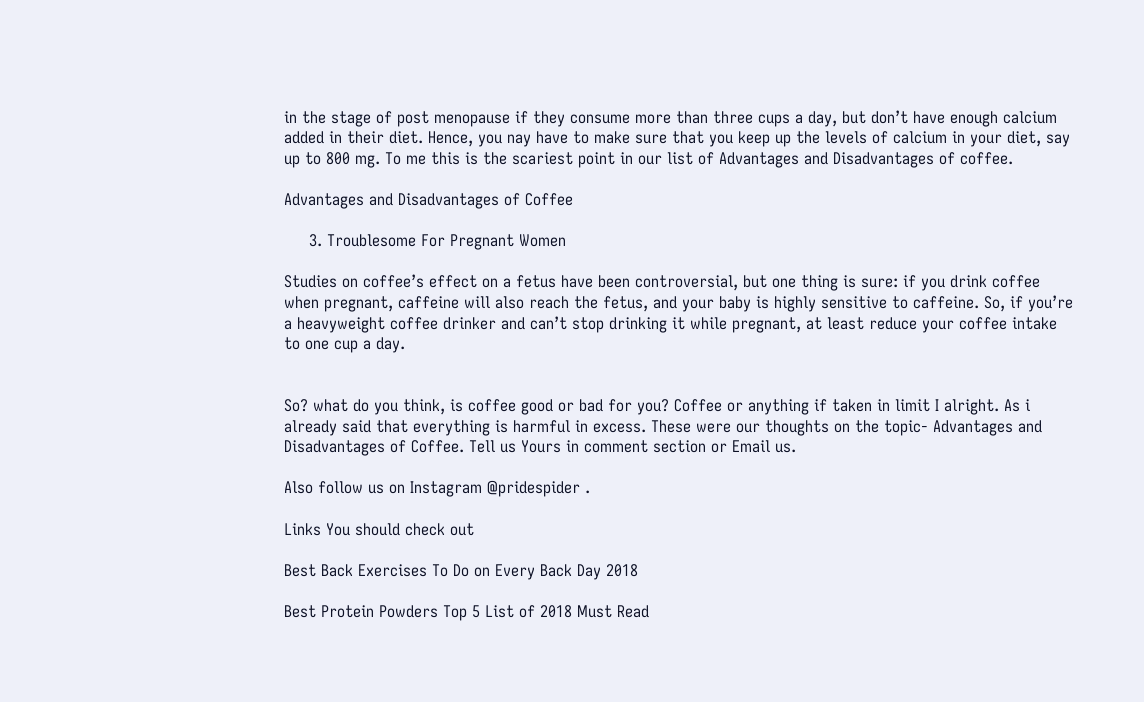in the stage of post menopause if they consume more than three cups a day, but don’t have enough calcium added in their diet. Hence, you nay have to make sure that you keep up the levels of calcium in your diet, say up to 800 mg. To me this is the scariest point in our list of Advantages and Disadvantages of coffee.

Advantages and Disadvantages of Coffee

     3. Troublesome For Pregnant Women

Studies on coffee’s effect on a fetus have been controversial, but one thing is sure: if you drink coffee when pregnant, caffeine will also reach the fetus, and your baby is highly sensitive to caffeine. So, if you’re a heavyweight coffee drinker and can’t stop drinking it while pregnant, at least reduce your coffee intake to one cup a day.


So? what do you think, is coffee good or bad for you? Coffee or anything if taken in limit I alright. As i already said that everything is harmful in excess. These were our thoughts on the topic- Advantages and Disadvantages of Coffee. Tell us Yours in comment section or Email us.

Also follow us on Instagram @pridespider .

Links You should check out

Best Back Exercises To Do on Every Back Day 2018

Best Protein Powders Top 5 List of 2018 Must Read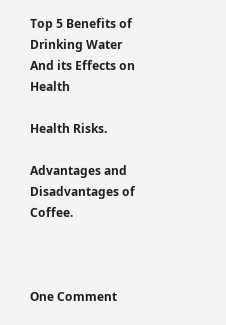Top 5 Benefits of Drinking Water And its Effects on Health

Health Risks.

Advantages and Disadvantages of Coffee.



One Comment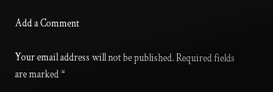Add a Comment

Your email address will not be published. Required fields are marked *